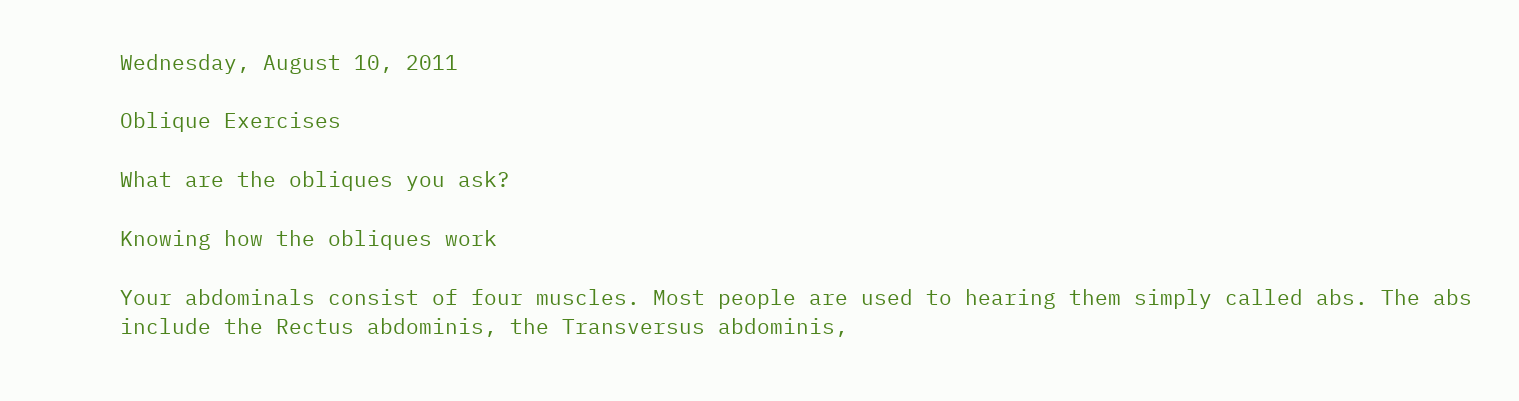Wednesday, August 10, 2011

Oblique Exercises

What are the obliques you ask?

Knowing how the obliques work

Your abdominals consist of four muscles. Most people are used to hearing them simply called abs. The abs include the Rectus abdominis, the Transversus abdominis,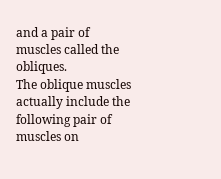and a pair of muscles called the obliques.
The oblique muscles actually include the following pair of muscles on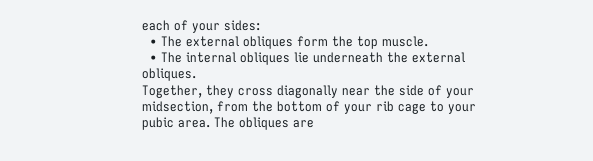each of your sides:
  • The external obliques form the top muscle.
  • The internal obliques lie underneath the external obliques.
Together, they cross diagonally near the side of your midsection, from the bottom of your rib cage to your pubic area. The obliques are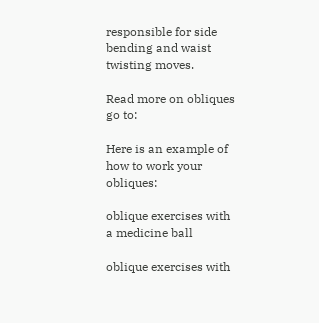responsible for side bending and waist twisting moves.

Read more on obliques go to:

Here is an example of how to work your obliques:

oblique exercises with a medicine ball

oblique exercises with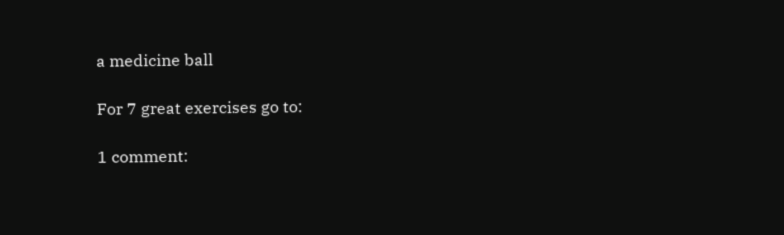a medicine ball

For 7 great exercises go to:

1 comment: